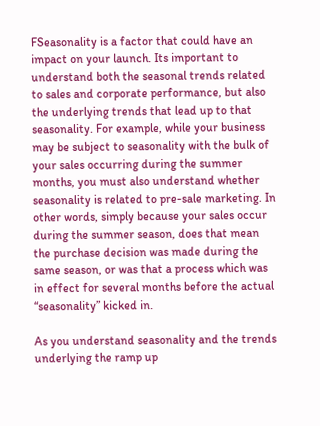FSeasonality is a factor that could have an impact on your launch. Its important to understand both the seasonal trends related to sales and corporate performance, but also the underlying trends that lead up to that seasonality. For example, while your business may be subject to seasonality with the bulk of your sales occurring during the summer months, you must also understand whether seasonality is related to pre-sale marketing. In other words, simply because your sales occur during the summer season, does that mean the purchase decision was made during the same season, or was that a process which was in effect for several months before the actual “seasonality” kicked in.

As you understand seasonality and the trends underlying the ramp up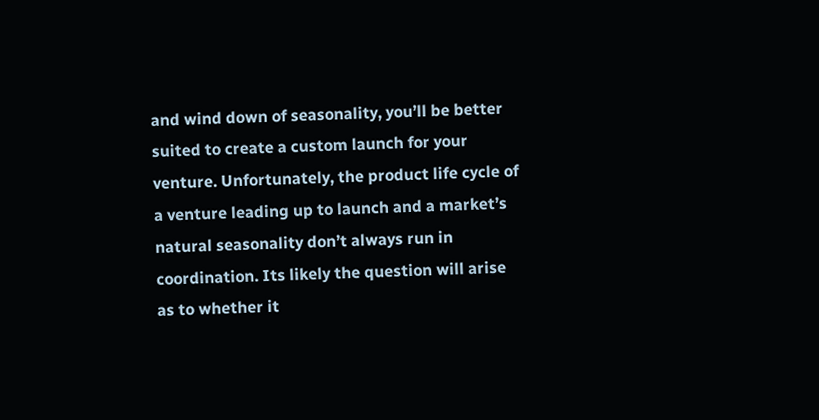and wind down of seasonality, you’ll be better suited to create a custom launch for your venture. Unfortunately, the product life cycle of a venture leading up to launch and a market’s natural seasonality don’t always run in coordination. Its likely the question will arise as to whether it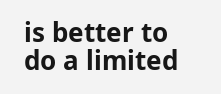is better to do a limited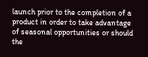launch prior to the completion of a product in order to take advantage of seasonal opportunities or should the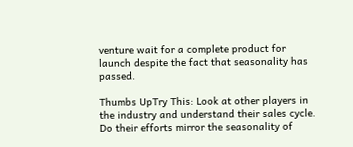venture wait for a complete product for launch despite the fact that seasonality has passed.

Thumbs UpTry This: Look at other players in the industry and understand their sales cycle. Do their efforts mirror the seasonality of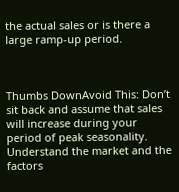the actual sales or is there a large ramp-up period.



Thumbs DownAvoid This: Don’t sit back and assume that sales will increase during your period of peak seasonality. Understand the market and the factors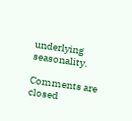underlying seasonality.

Comments are closed